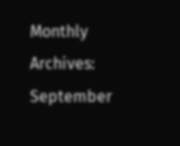Monthly Archives: September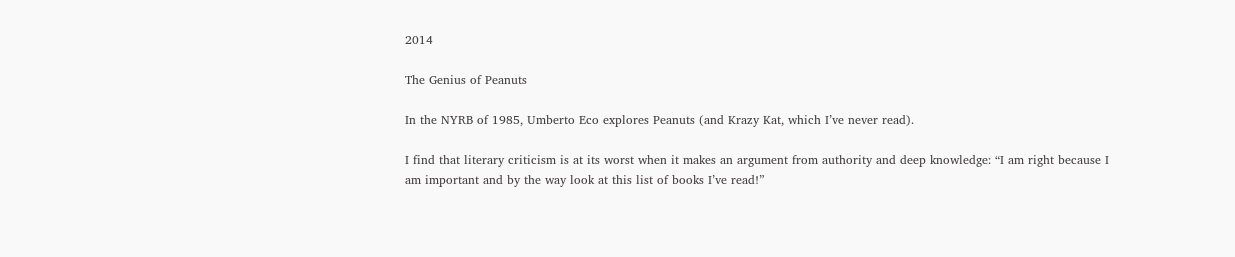2014

The Genius of Peanuts

In the NYRB of 1985, Umberto Eco explores Peanuts (and Krazy Kat, which I’ve never read).

I find that literary criticism is at its worst when it makes an argument from authority and deep knowledge: “I am right because I am important and by the way look at this list of books I’ve read!”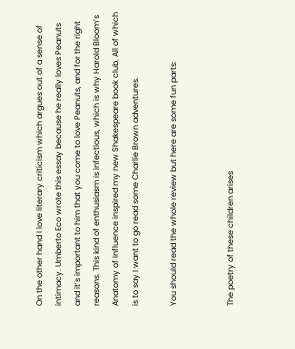On the other hand I love literary criticism which argues out of a sense of intimacy. Umberto Eco wrote this essay because he really loves Peanuts and it’s important to him that you come to love Peanuts, and for the right reasons. This kind of enthusiasm is infectious, which is why Harold Bloom’s Anatomy of Influence inspired my new Shakespeare book club. All of which is to say I want to go read some Charlie Brown adventures.

You should read the whole review but here are some fun parts:


The poetry of these children arises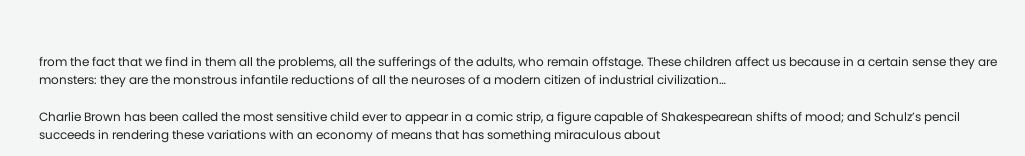from the fact that we find in them all the problems, all the sufferings of the adults, who remain offstage. These children affect us because in a certain sense they are monsters: they are the monstrous infantile reductions of all the neuroses of a modern citizen of industrial civilization…

Charlie Brown has been called the most sensitive child ever to appear in a comic strip, a figure capable of Shakespearean shifts of mood; and Schulz’s pencil succeeds in rendering these variations with an economy of means that has something miraculous about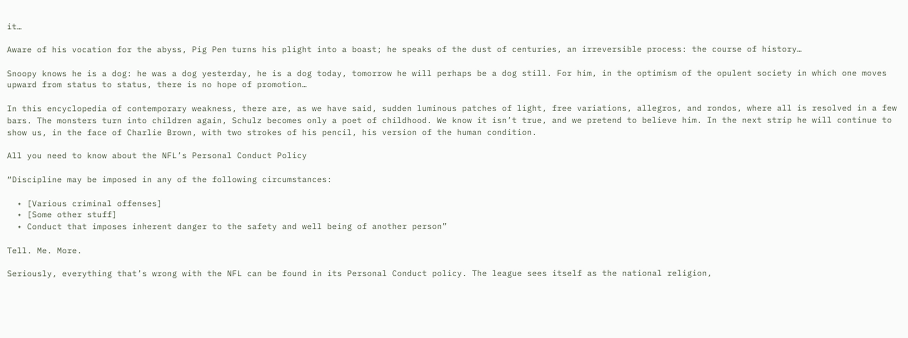it…

Aware of his vocation for the abyss, Pig Pen turns his plight into a boast; he speaks of the dust of centuries, an irreversible process: the course of history…

Snoopy knows he is a dog: he was a dog yesterday, he is a dog today, tomorrow he will perhaps be a dog still. For him, in the optimism of the opulent society in which one moves upward from status to status, there is no hope of promotion…

In this encyclopedia of contemporary weakness, there are, as we have said, sudden luminous patches of light, free variations, allegros, and rondos, where all is resolved in a few bars. The monsters turn into children again, Schulz becomes only a poet of childhood. We know it isn’t true, and we pretend to believe him. In the next strip he will continue to show us, in the face of Charlie Brown, with two strokes of his pencil, his version of the human condition.

All you need to know about the NFL’s Personal Conduct Policy

“Discipline may be imposed in any of the following circumstances:

  • [Various criminal offenses]
  • [Some other stuff]
  • Conduct that imposes inherent danger to the safety and well being of another person”

Tell. Me. More.

Seriously, everything that’s wrong with the NFL can be found in its Personal Conduct policy. The league sees itself as the national religion,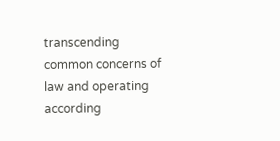transcending common concerns of law and operating according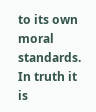to its own moral standards. In truth it is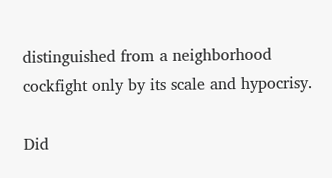distinguished from a neighborhood cockfight only by its scale and hypocrisy.

Did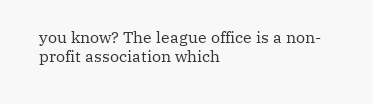you know? The league office is a non-profit association which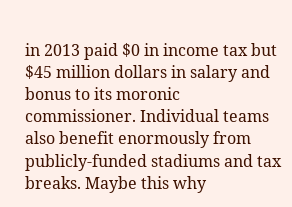in 2013 paid $0 in income tax but $45 million dollars in salary and bonus to its moronic commissioner. Individual teams also benefit enormously from publicly-funded stadiums and tax breaks. Maybe this why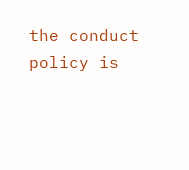the conduct policy is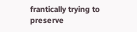frantically trying to preserve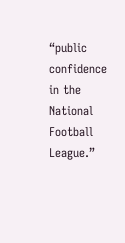“public confidence in the National Football League.”